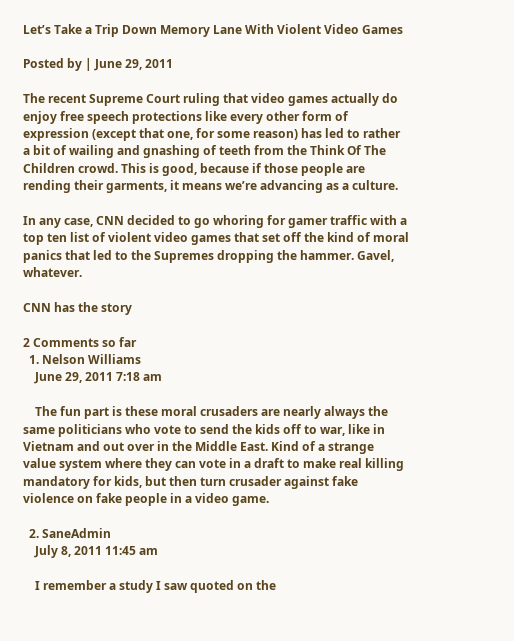Let’s Take a Trip Down Memory Lane With Violent Video Games

Posted by | June 29, 2011

The recent Supreme Court ruling that video games actually do enjoy free speech protections like every other form of expression (except that one, for some reason) has led to rather a bit of wailing and gnashing of teeth from the Think Of The Children crowd. This is good, because if those people are rending their garments, it means we’re advancing as a culture.

In any case, CNN decided to go whoring for gamer traffic with a top ten list of violent video games that set off the kind of moral panics that led to the Supremes dropping the hammer. Gavel, whatever.

CNN has the story

2 Comments so far
  1. Nelson Williams
    June 29, 2011 7:18 am

    The fun part is these moral crusaders are nearly always the same politicians who vote to send the kids off to war, like in Vietnam and out over in the Middle East. Kind of a strange value system where they can vote in a draft to make real killing mandatory for kids, but then turn crusader against fake violence on fake people in a video game.

  2. SaneAdmin
    July 8, 2011 11:45 am

    I remember a study I saw quoted on the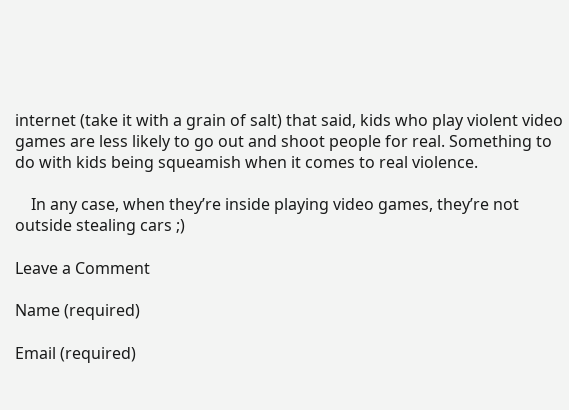internet (take it with a grain of salt) that said, kids who play violent video games are less likely to go out and shoot people for real. Something to do with kids being squeamish when it comes to real violence.

    In any case, when they’re inside playing video games, they’re not outside stealing cars ;)

Leave a Comment

Name (required)

Email (required)